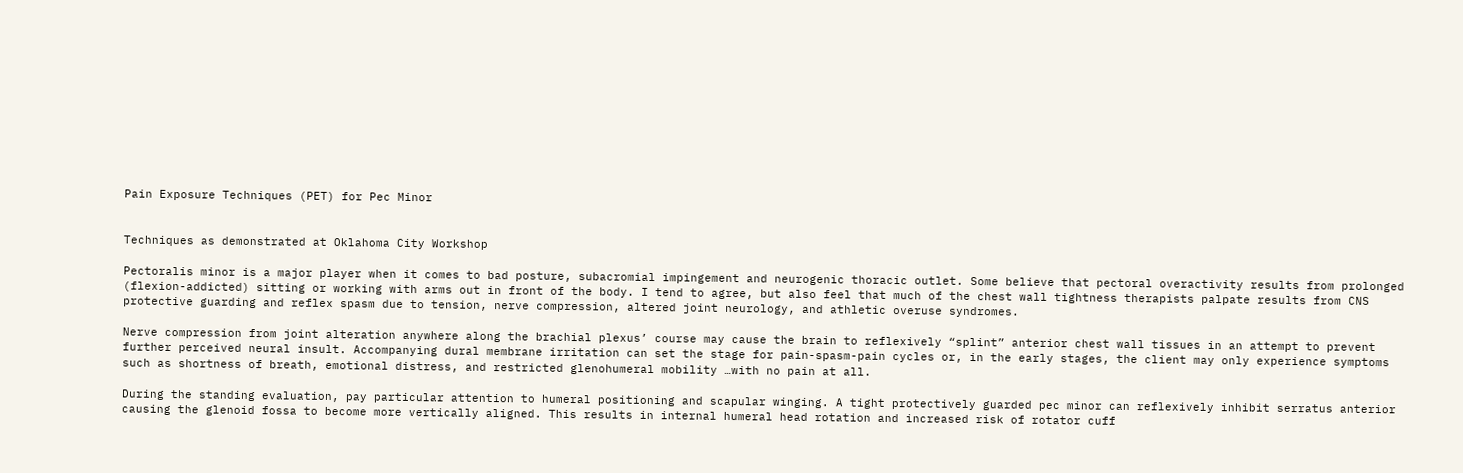Pain Exposure Techniques (PET) for Pec Minor


Techniques as demonstrated at Oklahoma City Workshop

Pectoralis minor is a major player when it comes to bad posture, subacromial impingement and neurogenic thoracic outlet. Some believe that pectoral overactivity results from prolonged (flexion-addicted) sitting or working with arms out in front of the body. I tend to agree, but also feel that much of the chest wall tightness therapists palpate results from CNS protective guarding and reflex spasm due to tension, nerve compression, altered joint neurology, and athletic overuse syndromes.

Nerve compression from joint alteration anywhere along the brachial plexus’ course may cause the brain to reflexively “splint” anterior chest wall tissues in an attempt to prevent further perceived neural insult. Accompanying dural membrane irritation can set the stage for pain-spasm-pain cycles or, in the early stages, the client may only experience symptoms such as shortness of breath, emotional distress, and restricted glenohumeral mobility …with no pain at all.

During the standing evaluation, pay particular attention to humeral positioning and scapular winging. A tight protectively guarded pec minor can reflexively inhibit serratus anterior causing the glenoid fossa to become more vertically aligned. This results in internal humeral head rotation and increased risk of rotator cuff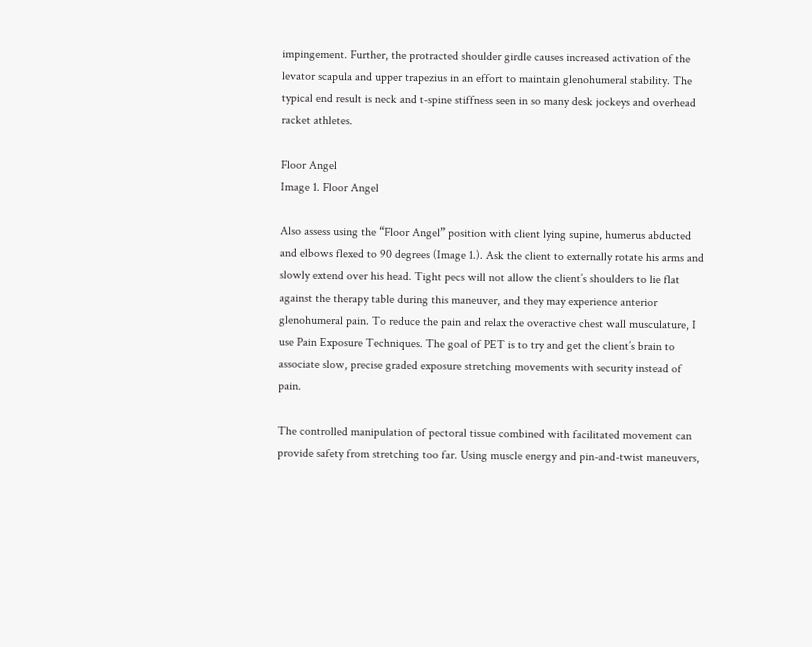impingement. Further, the protracted shoulder girdle causes increased activation of the levator scapula and upper trapezius in an effort to maintain glenohumeral stability. The typical end result is neck and t-spine stiffness seen in so many desk jockeys and overhead racket athletes.

Floor Angel
Image 1. Floor Angel

Also assess using the “Floor Angel” position with client lying supine, humerus abducted and elbows flexed to 90 degrees (Image 1.). Ask the client to externally rotate his arms and slowly extend over his head. Tight pecs will not allow the client’s shoulders to lie flat against the therapy table during this maneuver, and they may experience anterior glenohumeral pain. To reduce the pain and relax the overactive chest wall musculature, I use Pain Exposure Techniques. The goal of PET is to try and get the client’s brain to associate slow, precise graded exposure stretching movements with security instead of pain.

The controlled manipulation of pectoral tissue combined with facilitated movement can provide safety from stretching too far. Using muscle energy and pin-and-twist maneuvers,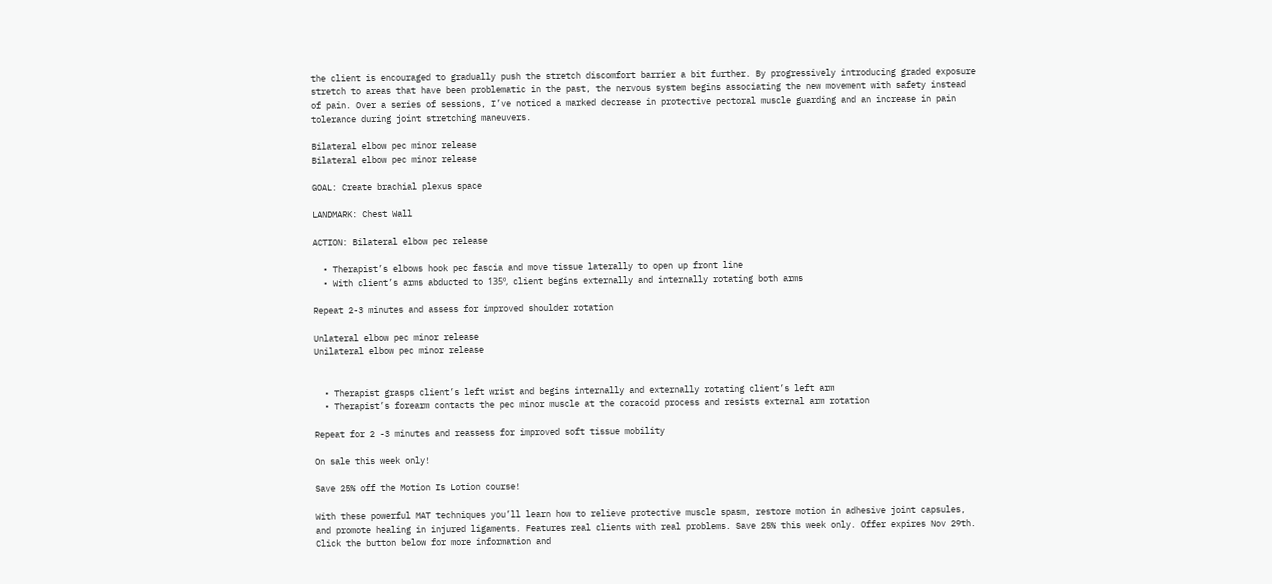the client is encouraged to gradually push the stretch discomfort barrier a bit further. By progressively introducing graded exposure stretch to areas that have been problematic in the past, the nervous system begins associating the new movement with safety instead of pain. Over a series of sessions, I’ve noticed a marked decrease in protective pectoral muscle guarding and an increase in pain tolerance during joint stretching maneuvers.

Bilateral elbow pec minor release
Bilateral elbow pec minor release

GOAL: Create brachial plexus space

LANDMARK: Chest Wall

ACTION: Bilateral elbow pec release

  • Therapist’s elbows hook pec fascia and move tissue laterally to open up front line
  • With client’s arms abducted to 135º, client begins externally and internally rotating both arms

Repeat 2-3 minutes and assess for improved shoulder rotation

Unlateral elbow pec minor release
Unilateral elbow pec minor release


  • Therapist grasps client’s left wrist and begins internally and externally rotating client’s left arm
  • Therapist’s forearm contacts the pec minor muscle at the coracoid process and resists external arm rotation

Repeat for 2 -3 minutes and reassess for improved soft tissue mobility

On sale this week only!

Save 25% off the Motion Is Lotion course!

With these powerful MAT techniques you’ll learn how to relieve protective muscle spasm, restore motion in adhesive joint capsules, and promote healing in injured ligaments. Features real clients with real problems. Save 25% this week only. Offer expires Nov 29th.  Click the button below for more information and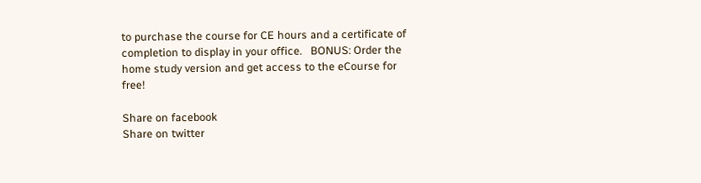to purchase the course for CE hours and a certificate of completion to display in your office.   BONUS: Order the home study version and get access to the eCourse for free!

Share on facebook
Share on twitter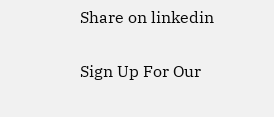Share on linkedin

Sign Up For Our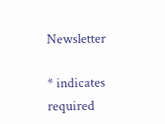Newsletter

* indicates required